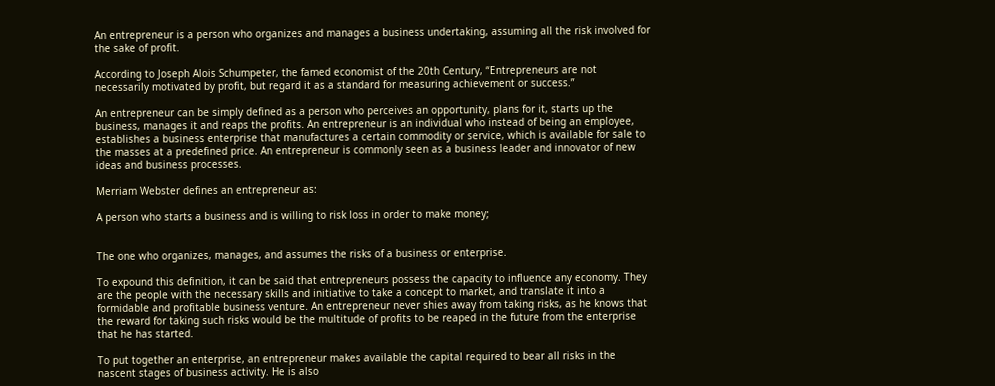An entrepreneur is a person who organizes and manages a business undertaking, assuming all the risk involved for the sake of profit.

According to Joseph Alois Schumpeter, the famed economist of the 20th Century, “Entrepreneurs are not necessarily motivated by profit, but regard it as a standard for measuring achievement or success.”

An entrepreneur can be simply defined as a person who perceives an opportunity, plans for it, starts up the business, manages it and reaps the profits. An entrepreneur is an individual who instead of being an employee, establishes a business enterprise that manufactures a certain commodity or service, which is available for sale to the masses at a predefined price. An entrepreneur is commonly seen as a business leader and innovator of new ideas and business processes.

Merriam Webster defines an entrepreneur as:

A person who starts a business and is willing to risk loss in order to make money;


The one who organizes, manages, and assumes the risks of a business or enterprise.

To expound this definition, it can be said that entrepreneurs possess the capacity to influence any economy. They are the people with the necessary skills and initiative to take a concept to market, and translate it into a formidable and profitable business venture. An entrepreneur never shies away from taking risks, as he knows that the reward for taking such risks would be the multitude of profits to be reaped in the future from the enterprise that he has started.

To put together an enterprise, an entrepreneur makes available the capital required to bear all risks in the nascent stages of business activity. He is also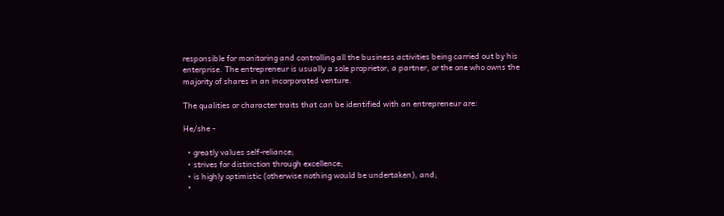responsible for monitoring and controlling all the business activities being carried out by his enterprise. The entrepreneur is usually a sole proprietor, a partner, or the one who owns the majority of shares in an incorporated venture.

The qualities or character traits that can be identified with an entrepreneur are:

He/she -

  • greatly values self-reliance;
  • strives for distinction through excellence;
  • is highly optimistic (otherwise nothing would be undertaken), and;
  •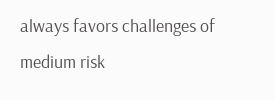always favors challenges of medium risk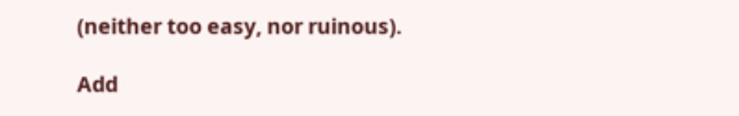(neither too easy, nor ruinous).

Add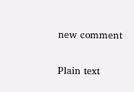new comment

Plain text